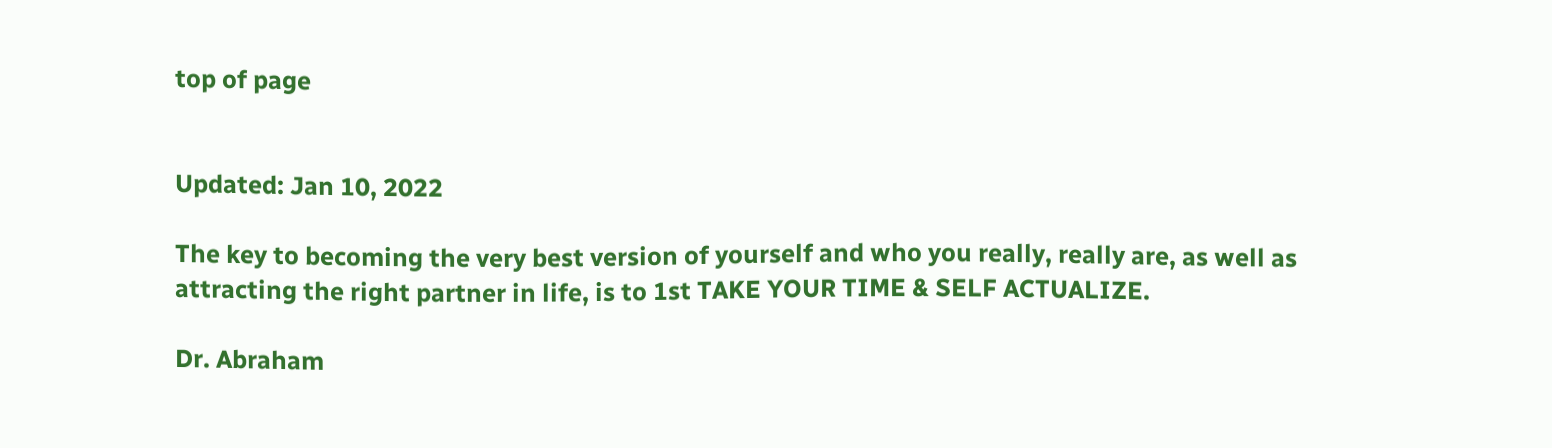top of page


Updated: Jan 10, 2022

The key to becoming the very best version of yourself and who you really, really are, as well as attracting the right partner in life, is to 1st TAKE YOUR TIME & SELF ACTUALIZE.

Dr. Abraham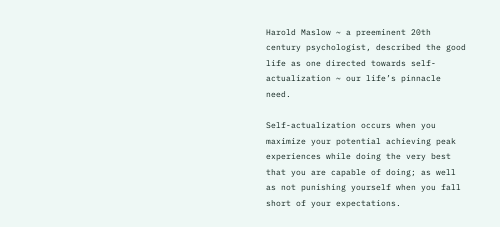Harold Maslow ~ a preeminent 20th century psychologist, described the good life as one directed towards self-actualization ~ our life’s pinnacle need.

Self-actualization occurs when you maximize your potential achieving peak experiences while doing the very best that you are capable of doing; as well as not punishing yourself when you fall short of your expectations.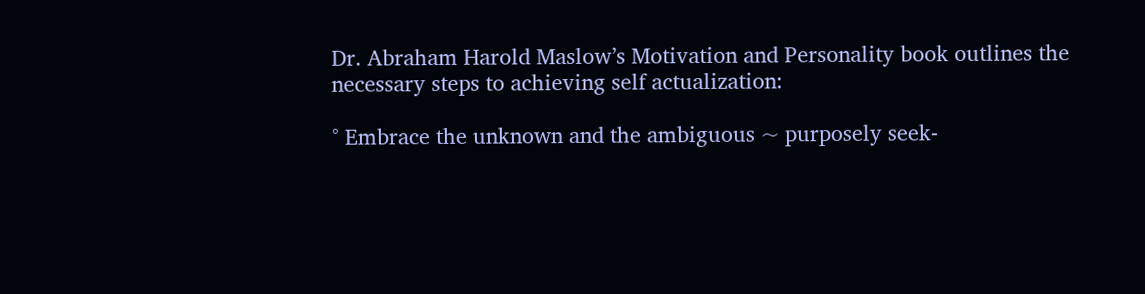Dr. Abraham Harold Maslow’s Motivation and Personality book outlines the necessary steps to achieving self actualization:

° Embrace the unknown and the ambiguous ~ purposely seek-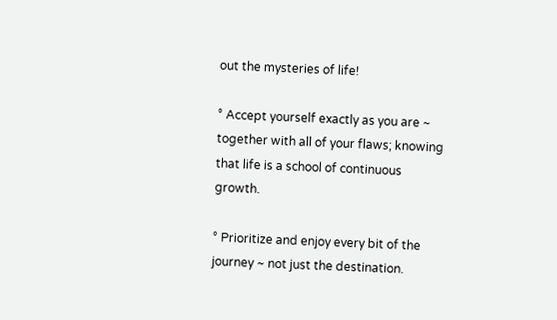out the mysteries of life!

° Accept yourself exactly as you are ~ together with all of your flaws; knowing that life is a school of continuous growth.

° Prioritize and enjoy every bit of the journey ~ not just the destination.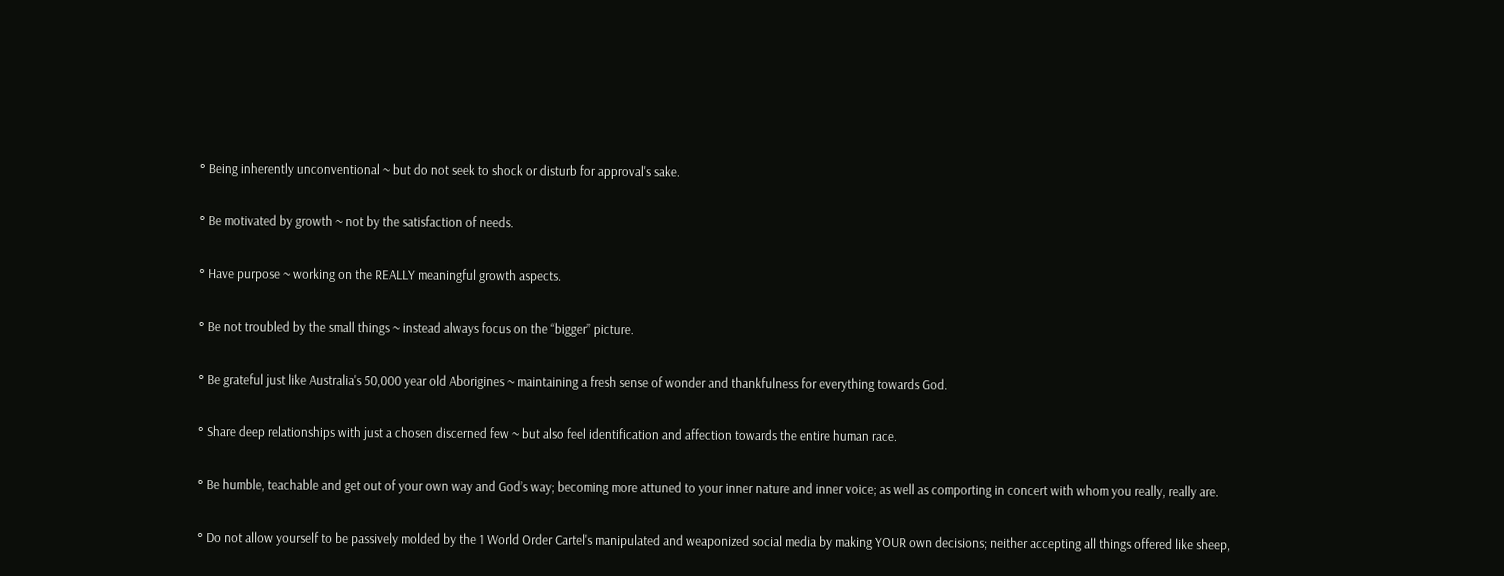° Being inherently unconventional ~ but do not seek to shock or disturb for approval's sake.

° Be motivated by growth ~ not by the satisfaction of needs.

° Have purpose ~ working on the REALLY meaningful growth aspects.

° Be not troubled by the small things ~ instead always focus on the “bigger” picture.

° Be grateful just like Australia's 50,000 year old Aborigines ~ maintaining a fresh sense of wonder and thankfulness for everything towards God.

° Share deep relationships with just a chosen discerned few ~ but also feel identification and affection towards the entire human race.

° Be humble, teachable and get out of your own way and God’s way; becoming more attuned to your inner nature and inner voice; as well as comporting in concert with whom you really, really are.

° Do not allow yourself to be passively molded by the 1 World Order Cartel's manipulated and weaponized social media by making YOUR own decisions; neither accepting all things offered like sheep,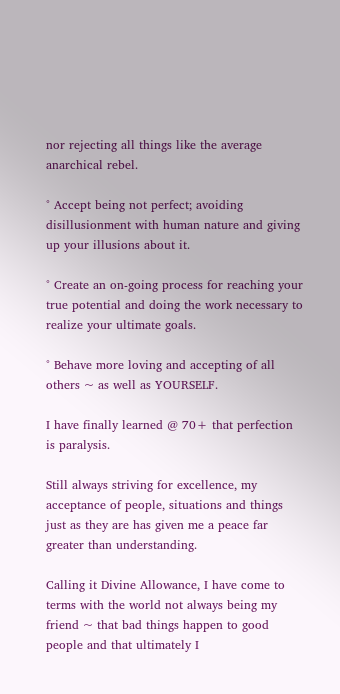nor rejecting all things like the average anarchical rebel.

° Accept being not perfect; avoiding disillusionment with human nature and giving up your illusions about it.

° Create an on-going process for reaching your true potential and doing the work necessary to realize your ultimate goals.

° Behave more loving and accepting of all others ~ as well as YOURSELF.

I have finally learned @ 70+ that perfection is paralysis.

Still always striving for excellence, my acceptance of people, situations and things just as they are has given me a peace far greater than understanding.

Calling it Divine Allowance, I have come to terms with the world not always being my friend ~ that bad things happen to good people and that ultimately I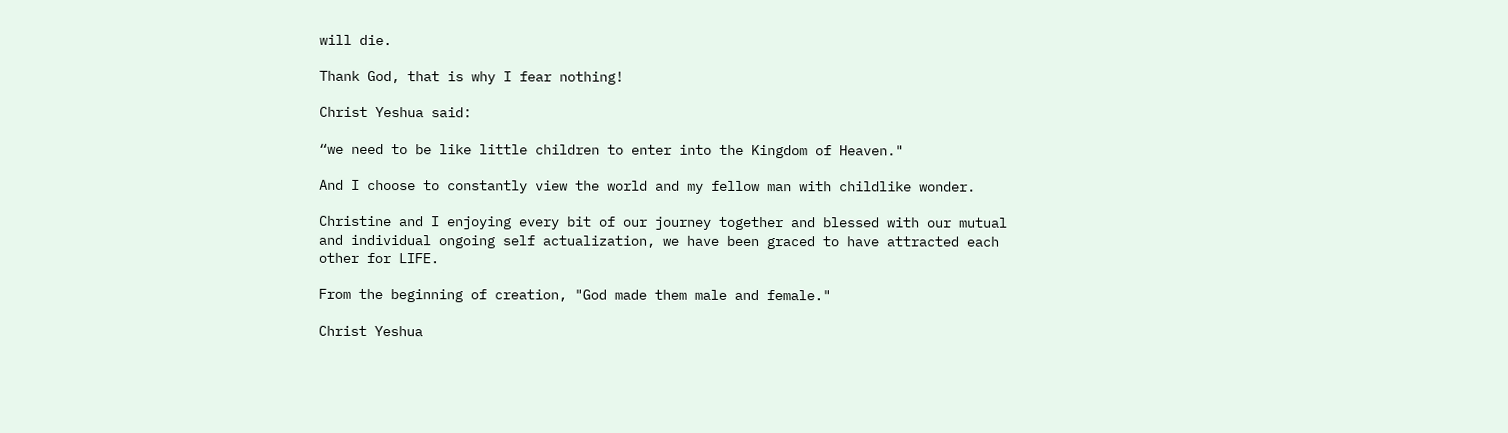will die.

Thank God, that is why I fear nothing!

Christ Yeshua said:

“we need to be like little children to enter into the Kingdom of Heaven."

And I choose to constantly view the world and my fellow man with childlike wonder.

Christine and I enjoying every bit of our journey together and blessed with our mutual and individual ongoing self actualization, we have been graced to have attracted each other for LIFE.

From the beginning of creation, "God made them male and female."

Christ Yeshua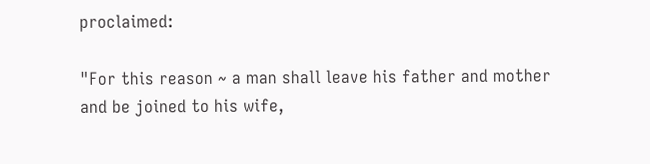proclaimed:

"For this reason ~ a man shall leave his father and mother and be joined to his wife,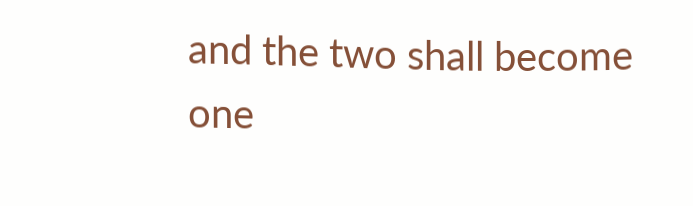and the two shall become one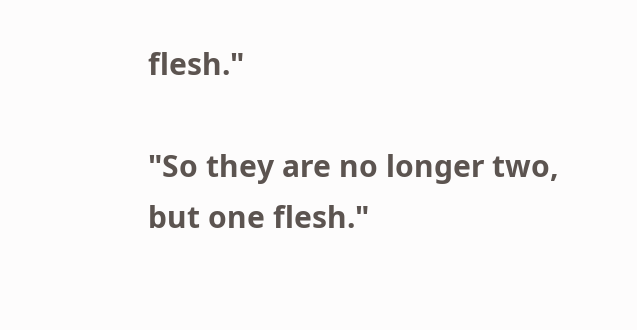flesh."

"So they are no longer two, but one flesh."